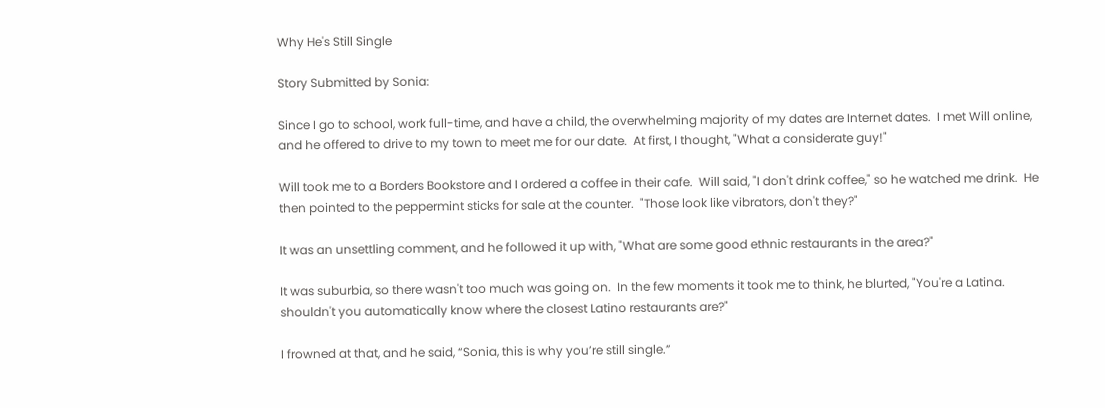Why He's Still Single

Story Submitted by Sonia:

Since I go to school, work full-time, and have a child, the overwhelming majority of my dates are Internet dates.  I met Will online, and he offered to drive to my town to meet me for our date.  At first, I thought, "What a considerate guy!"

Will took me to a Borders Bookstore and I ordered a coffee in their cafe.  Will said, "I don't drink coffee," so he watched me drink.  He then pointed to the peppermint sticks for sale at the counter.  "Those look like vibrators, don't they?"

It was an unsettling comment, and he followed it up with, "What are some good ethnic restaurants in the area?"

It was suburbia, so there wasn't too much was going on.  In the few moments it took me to think, he blurted, "You're a Latina.  shouldn't you automatically know where the closest Latino restaurants are?"

I frowned at that, and he said, “Sonia, this is why you’re still single.”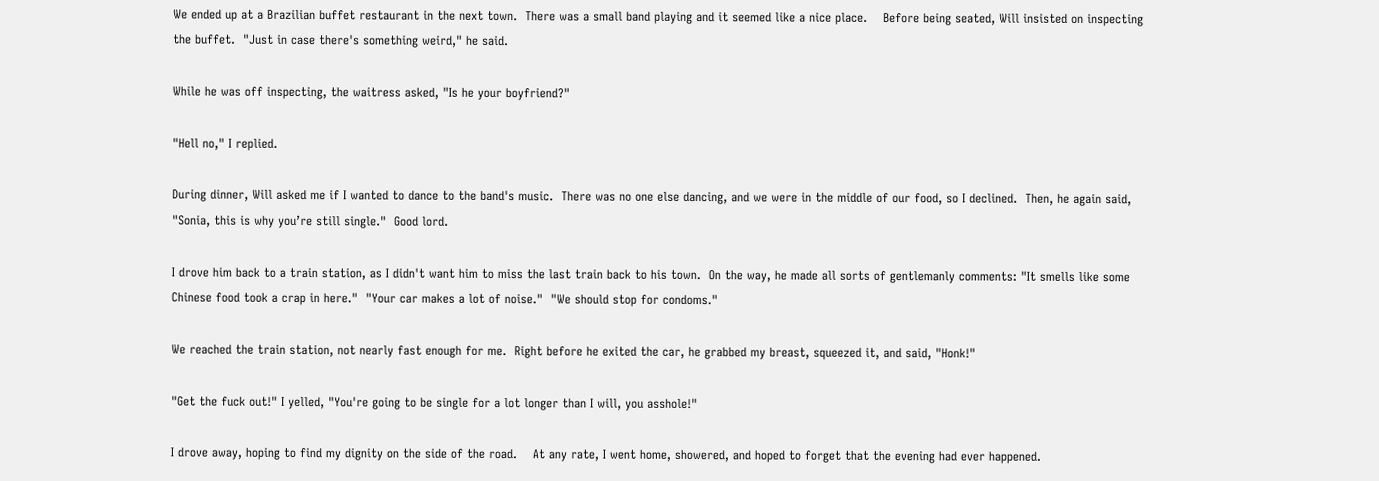We ended up at a Brazilian buffet restaurant in the next town.  There was a small band playing and it seemed like a nice place.    Before being seated, Will insisted on inspecting the buffet.  "Just in case there's something weird," he said.

While he was off inspecting, the waitress asked, "Is he your boyfriend?"

"Hell no," I replied.

During dinner, Will asked me if I wanted to dance to the band's music.  There was no one else dancing, and we were in the middle of our food, so I declined.  Then, he again said, "Sonia, this is why you’re still single."  Good lord.

I drove him back to a train station, as I didn't want him to miss the last train back to his town.  On the way, he made all sorts of gentlemanly comments: "It smells like some Chinese food took a crap in here."  "Your car makes a lot of noise."  "We should stop for condoms."

We reached the train station, not nearly fast enough for me.  Right before he exited the car, he grabbed my breast, squeezed it, and said, "Honk!"

"Get the fuck out!" I yelled, "You're going to be single for a lot longer than I will, you asshole!"

I drove away, hoping to find my dignity on the side of the road.    At any rate, I went home, showered, and hoped to forget that the evening had ever happened.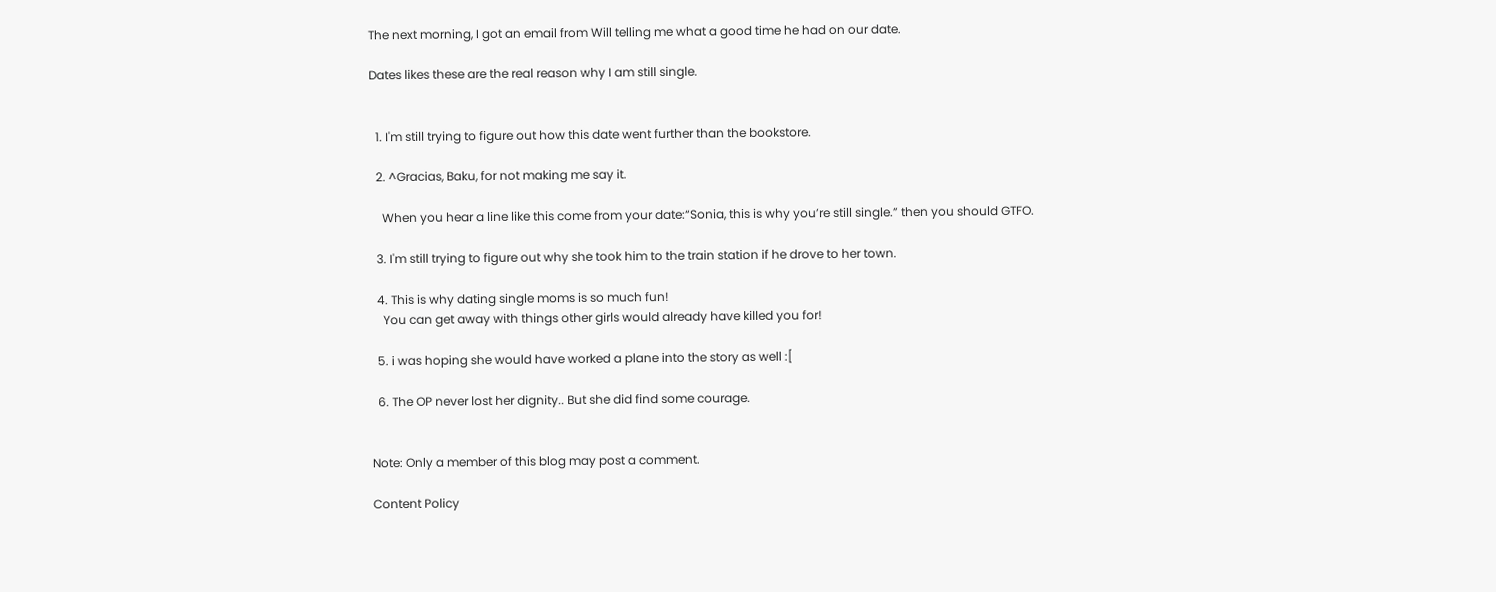The next morning, I got an email from Will telling me what a good time he had on our date.

Dates likes these are the real reason why I am still single.


  1. I'm still trying to figure out how this date went further than the bookstore.

  2. ^Gracias, Baku, for not making me say it.

    When you hear a line like this come from your date:“Sonia, this is why you’re still single.” then you should GTFO.

  3. I'm still trying to figure out why she took him to the train station if he drove to her town.

  4. This is why dating single moms is so much fun!
    You can get away with things other girls would already have killed you for!

  5. i was hoping she would have worked a plane into the story as well :[

  6. The OP never lost her dignity.. But she did find some courage.


Note: Only a member of this blog may post a comment.

Content Policy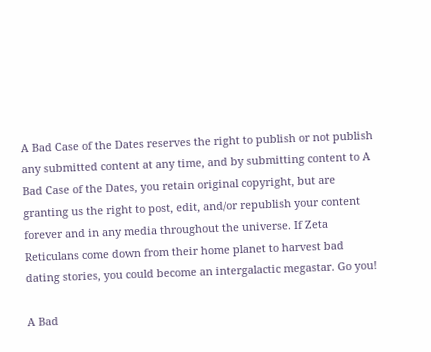A Bad Case of the Dates reserves the right to publish or not publish any submitted content at any time, and by submitting content to A Bad Case of the Dates, you retain original copyright, but are granting us the right to post, edit, and/or republish your content forever and in any media throughout the universe. If Zeta Reticulans come down from their home planet to harvest bad dating stories, you could become an intergalactic megastar. Go you!

A Bad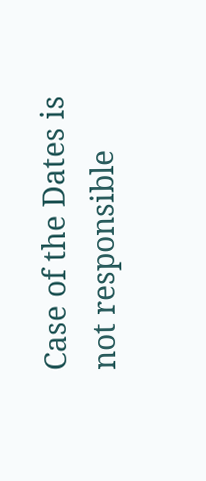Case of the Dates is not responsible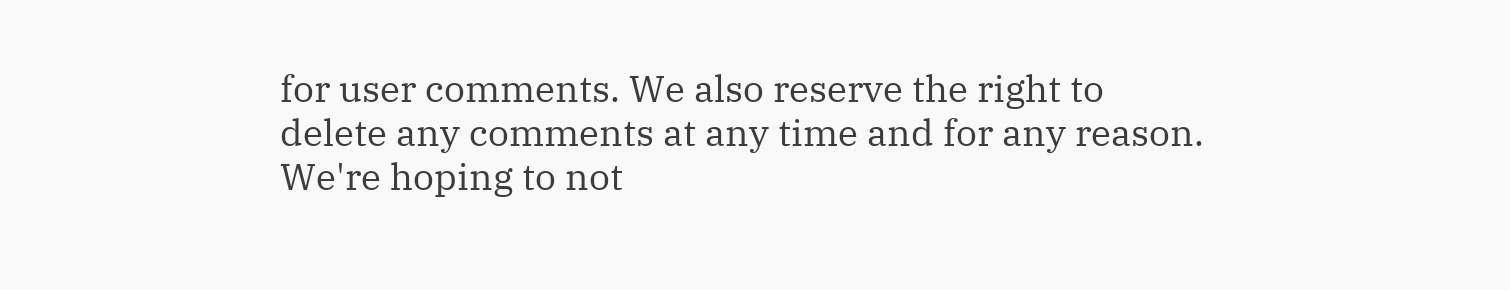for user comments. We also reserve the right to delete any comments at any time and for any reason. We're hoping to not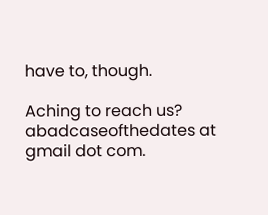have to, though.

Aching to reach us? abadcaseofthedates at gmail dot com.